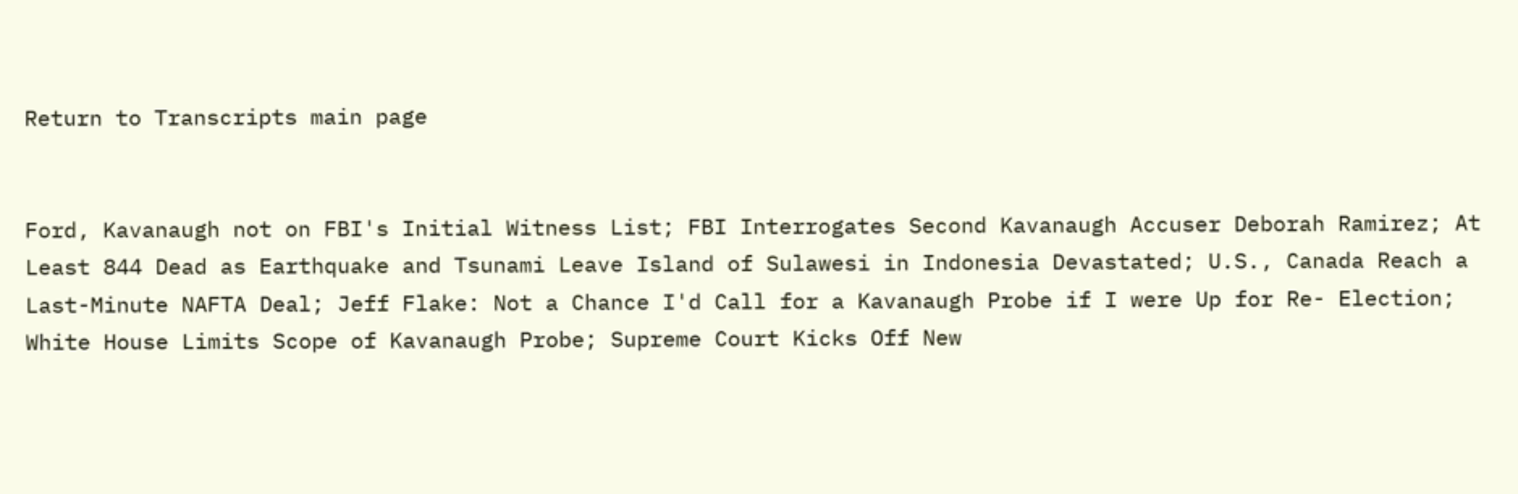Return to Transcripts main page


Ford, Kavanaugh not on FBI's Initial Witness List; FBI Interrogates Second Kavanaugh Accuser Deborah Ramirez; At Least 844 Dead as Earthquake and Tsunami Leave Island of Sulawesi in Indonesia Devastated; U.S., Canada Reach a Last-Minute NAFTA Deal; Jeff Flake: Not a Chance I'd Call for a Kavanaugh Probe if I were Up for Re- Election; White House Limits Scope of Kavanaugh Probe; Supreme Court Kicks Off New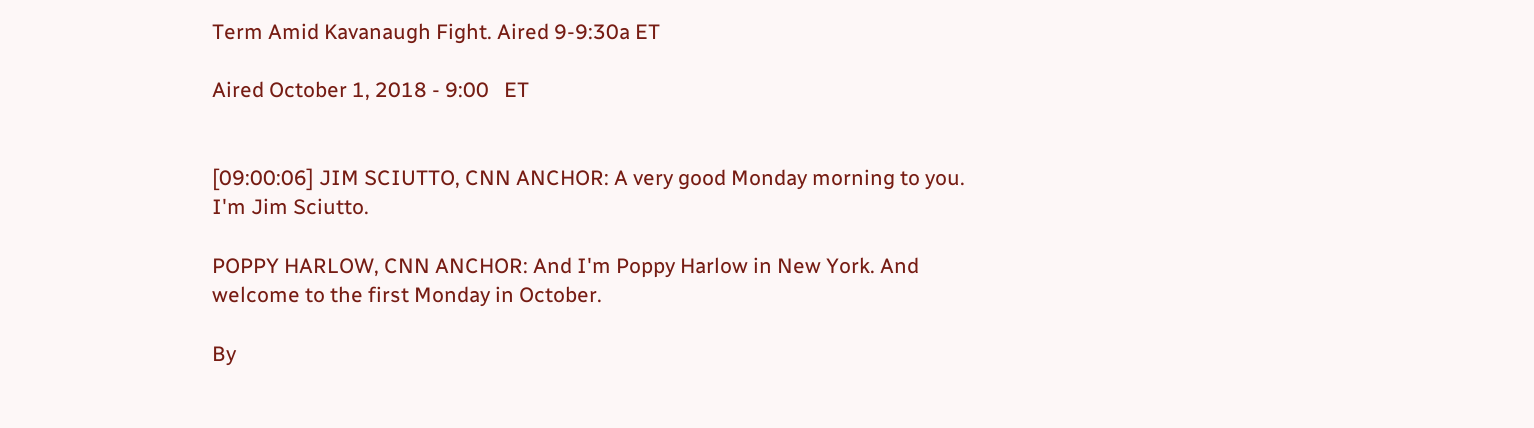Term Amid Kavanaugh Fight. Aired 9-9:30a ET

Aired October 1, 2018 - 9:00   ET


[09:00:06] JIM SCIUTTO, CNN ANCHOR: A very good Monday morning to you. I'm Jim Sciutto.

POPPY HARLOW, CNN ANCHOR: And I'm Poppy Harlow in New York. And welcome to the first Monday in October.

By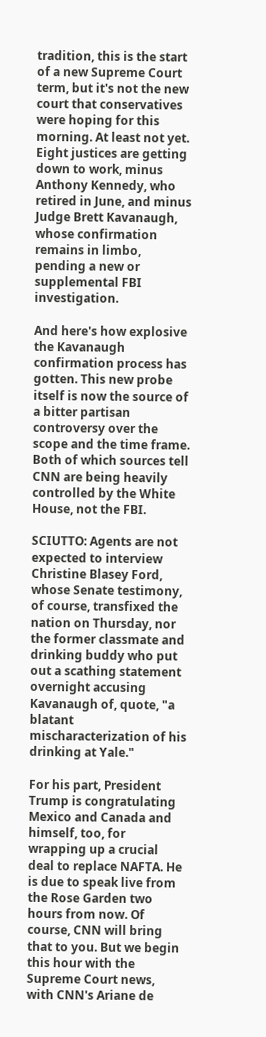tradition, this is the start of a new Supreme Court term, but it's not the new court that conservatives were hoping for this morning. At least not yet. Eight justices are getting down to work, minus Anthony Kennedy, who retired in June, and minus Judge Brett Kavanaugh, whose confirmation remains in limbo, pending a new or supplemental FBI investigation.

And here's how explosive the Kavanaugh confirmation process has gotten. This new probe itself is now the source of a bitter partisan controversy over the scope and the time frame. Both of which sources tell CNN are being heavily controlled by the White House, not the FBI.

SCIUTTO: Agents are not expected to interview Christine Blasey Ford, whose Senate testimony, of course, transfixed the nation on Thursday, nor the former classmate and drinking buddy who put out a scathing statement overnight accusing Kavanaugh of, quote, "a blatant mischaracterization of his drinking at Yale."

For his part, President Trump is congratulating Mexico and Canada and himself, too, for wrapping up a crucial deal to replace NAFTA. He is due to speak live from the Rose Garden two hours from now. Of course, CNN will bring that to you. But we begin this hour with the Supreme Court news, with CNN's Ariane de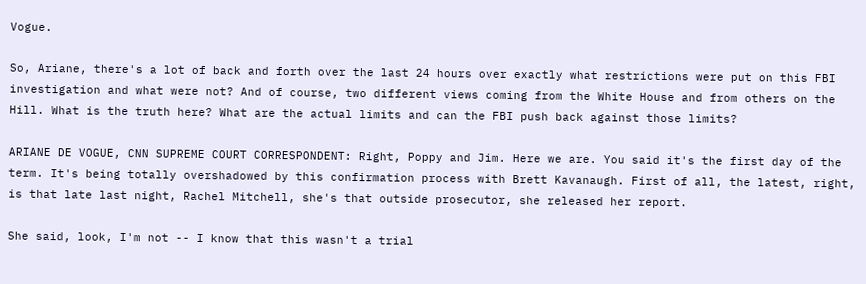Vogue.

So, Ariane, there's a lot of back and forth over the last 24 hours over exactly what restrictions were put on this FBI investigation and what were not? And of course, two different views coming from the White House and from others on the Hill. What is the truth here? What are the actual limits and can the FBI push back against those limits?

ARIANE DE VOGUE, CNN SUPREME COURT CORRESPONDENT: Right, Poppy and Jim. Here we are. You said it's the first day of the term. It's being totally overshadowed by this confirmation process with Brett Kavanaugh. First of all, the latest, right, is that late last night, Rachel Mitchell, she's that outside prosecutor, she released her report.

She said, look, I'm not -- I know that this wasn't a trial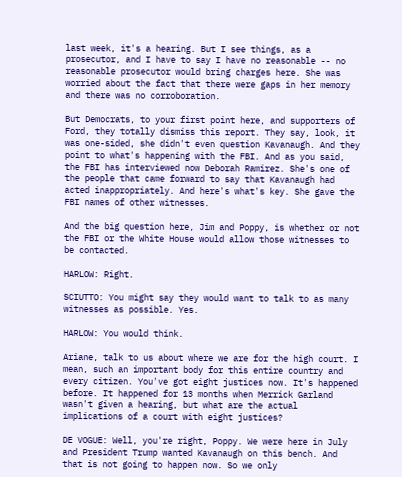last week, it's a hearing. But I see things, as a prosecutor, and I have to say I have no reasonable -- no reasonable prosecutor would bring charges here. She was worried about the fact that there were gaps in her memory and there was no corroboration.

But Democrats, to your first point here, and supporters of Ford, they totally dismiss this report. They say, look, it was one-sided, she didn't even question Kavanaugh. And they point to what's happening with the FBI. And as you said, the FBI has interviewed now Deborah Ramirez. She's one of the people that came forward to say that Kavanaugh had acted inappropriately. And here's what's key. She gave the FBI names of other witnesses.

And the big question here, Jim and Poppy, is whether or not the FBI or the White House would allow those witnesses to be contacted.

HARLOW: Right.

SCIUTTO: You might say they would want to talk to as many witnesses as possible. Yes.

HARLOW: You would think.

Ariane, talk to us about where we are for the high court. I mean, such an important body for this entire country and every citizen. You've got eight justices now. It's happened before. It happened for 13 months when Merrick Garland wasn't given a hearing, but what are the actual implications of a court with eight justices?

DE VOGUE: Well, you're right, Poppy. We were here in July and President Trump wanted Kavanaugh on this bench. And that is not going to happen now. So we only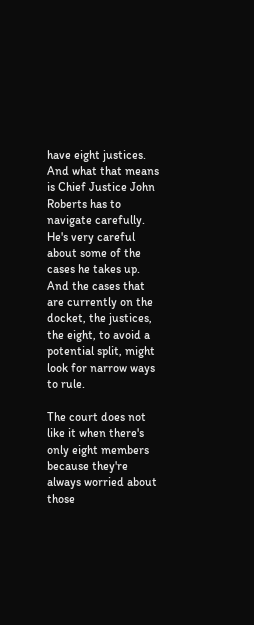have eight justices. And what that means is Chief Justice John Roberts has to navigate carefully. He's very careful about some of the cases he takes up. And the cases that are currently on the docket, the justices, the eight, to avoid a potential split, might look for narrow ways to rule.

The court does not like it when there's only eight members because they're always worried about those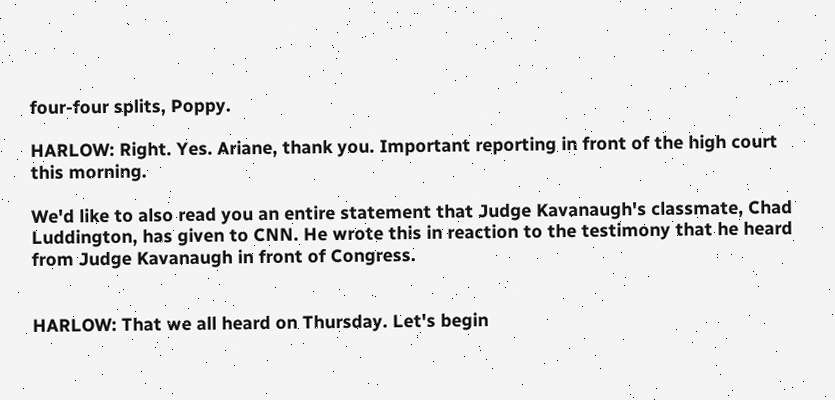four-four splits, Poppy.

HARLOW: Right. Yes. Ariane, thank you. Important reporting in front of the high court this morning.

We'd like to also read you an entire statement that Judge Kavanaugh's classmate, Chad Luddington, has given to CNN. He wrote this in reaction to the testimony that he heard from Judge Kavanaugh in front of Congress.


HARLOW: That we all heard on Thursday. Let's begin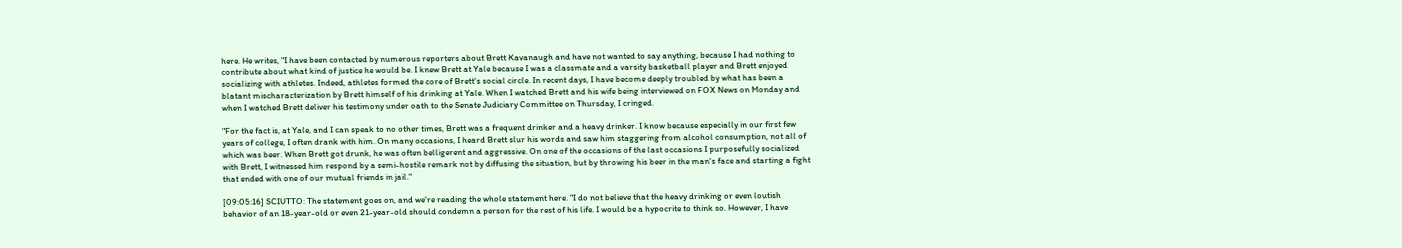here. He writes, "I have been contacted by numerous reporters about Brett Kavanaugh and have not wanted to say anything, because I had nothing to contribute about what kind of justice he would be. I knew Brett at Yale because I was a classmate and a varsity basketball player and Brett enjoyed socializing with athletes. Indeed, athletes formed the core of Brett's social circle. In recent days, I have become deeply troubled by what has been a blatant mischaracterization by Brett himself of his drinking at Yale. When I watched Brett and his wife being interviewed on FOX News on Monday and when I watched Brett deliver his testimony under oath to the Senate Judiciary Committee on Thursday, I cringed.

"For the fact is, at Yale, and I can speak to no other times, Brett was a frequent drinker and a heavy drinker. I know because especially in our first few years of college, I often drank with him. On many occasions, I heard Brett slur his words and saw him staggering from alcohol consumption, not all of which was beer. When Brett got drunk, he was often belligerent and aggressive. On one of the occasions of the last occasions I purposefully socialized with Brett, I witnessed him respond by a semi-hostile remark not by diffusing the situation, but by throwing his beer in the man's face and starting a fight that ended with one of our mutual friends in jail."

[09:05:16] SCIUTTO: The statement goes on, and we're reading the whole statement here. "I do not believe that the heavy drinking or even loutish behavior of an 18-year-old or even 21-year-old should condemn a person for the rest of his life. I would be a hypocrite to think so. However, I have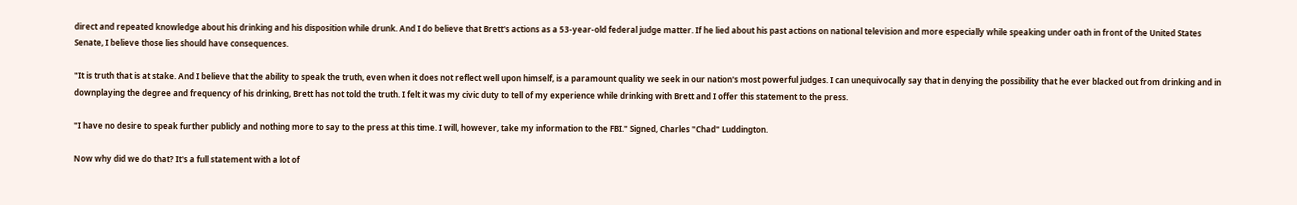direct and repeated knowledge about his drinking and his disposition while drunk. And I do believe that Brett's actions as a 53-year-old federal judge matter. If he lied about his past actions on national television and more especially while speaking under oath in front of the United States Senate, I believe those lies should have consequences.

"It is truth that is at stake. And I believe that the ability to speak the truth, even when it does not reflect well upon himself, is a paramount quality we seek in our nation's most powerful judges. I can unequivocally say that in denying the possibility that he ever blacked out from drinking and in downplaying the degree and frequency of his drinking, Brett has not told the truth. I felt it was my civic duty to tell of my experience while drinking with Brett and I offer this statement to the press.

"I have no desire to speak further publicly and nothing more to say to the press at this time. I will, however, take my information to the FBI." Signed, Charles "Chad" Luddington.

Now why did we do that? It's a full statement with a lot of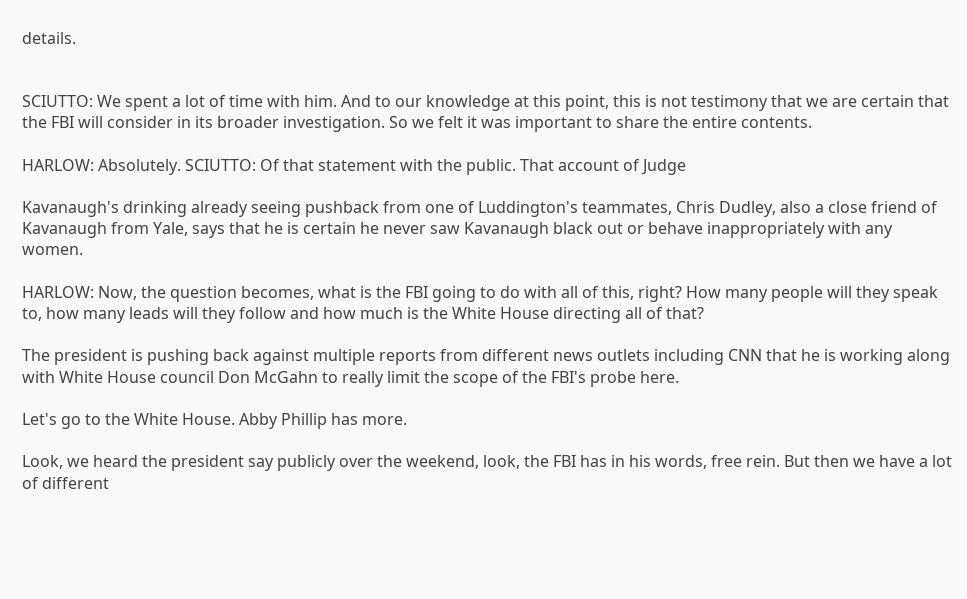details.


SCIUTTO: We spent a lot of time with him. And to our knowledge at this point, this is not testimony that we are certain that the FBI will consider in its broader investigation. So we felt it was important to share the entire contents.

HARLOW: Absolutely. SCIUTTO: Of that statement with the public. That account of Judge

Kavanaugh's drinking already seeing pushback from one of Luddington's teammates, Chris Dudley, also a close friend of Kavanaugh from Yale, says that he is certain he never saw Kavanaugh black out or behave inappropriately with any women.

HARLOW: Now, the question becomes, what is the FBI going to do with all of this, right? How many people will they speak to, how many leads will they follow and how much is the White House directing all of that?

The president is pushing back against multiple reports from different news outlets including CNN that he is working along with White House council Don McGahn to really limit the scope of the FBI's probe here.

Let's go to the White House. Abby Phillip has more.

Look, we heard the president say publicly over the weekend, look, the FBI has in his words, free rein. But then we have a lot of different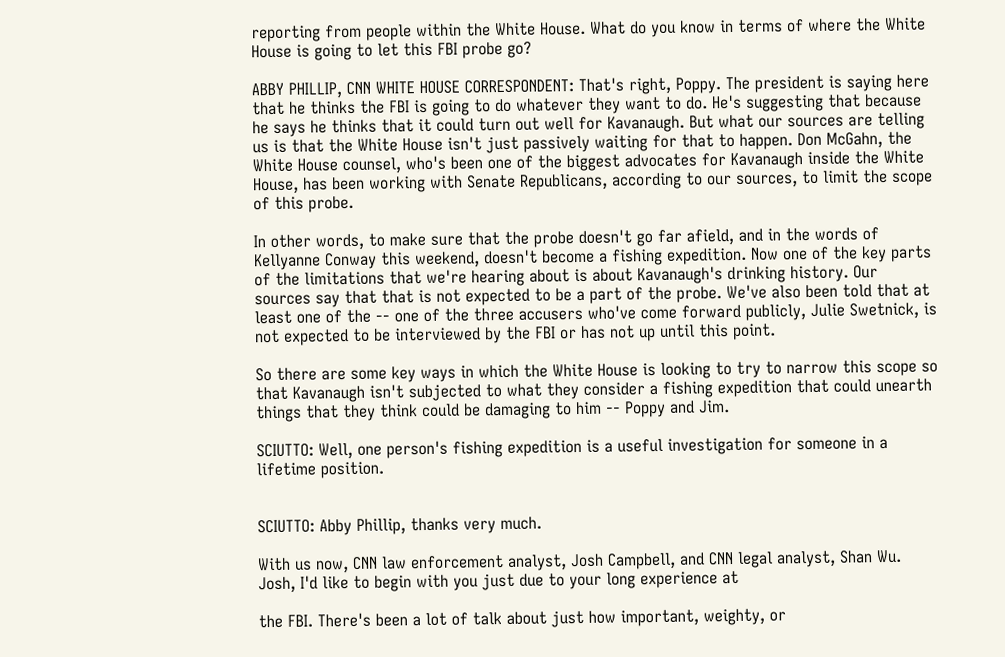reporting from people within the White House. What do you know in terms of where the White House is going to let this FBI probe go?

ABBY PHILLIP, CNN WHITE HOUSE CORRESPONDENT: That's right, Poppy. The president is saying here that he thinks the FBI is going to do whatever they want to do. He's suggesting that because he says he thinks that it could turn out well for Kavanaugh. But what our sources are telling us is that the White House isn't just passively waiting for that to happen. Don McGahn, the White House counsel, who's been one of the biggest advocates for Kavanaugh inside the White House, has been working with Senate Republicans, according to our sources, to limit the scope of this probe.

In other words, to make sure that the probe doesn't go far afield, and in the words of Kellyanne Conway this weekend, doesn't become a fishing expedition. Now one of the key parts of the limitations that we're hearing about is about Kavanaugh's drinking history. Our sources say that that is not expected to be a part of the probe. We've also been told that at least one of the -- one of the three accusers who've come forward publicly, Julie Swetnick, is not expected to be interviewed by the FBI or has not up until this point.

So there are some key ways in which the White House is looking to try to narrow this scope so that Kavanaugh isn't subjected to what they consider a fishing expedition that could unearth things that they think could be damaging to him -- Poppy and Jim.

SCIUTTO: Well, one person's fishing expedition is a useful investigation for someone in a lifetime position.


SCIUTTO: Abby Phillip, thanks very much.

With us now, CNN law enforcement analyst, Josh Campbell, and CNN legal analyst, Shan Wu. Josh, I'd like to begin with you just due to your long experience at

the FBI. There's been a lot of talk about just how important, weighty, or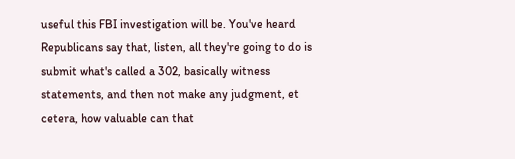useful this FBI investigation will be. You've heard Republicans say that, listen, all they're going to do is submit what's called a 302, basically witness statements, and then not make any judgment, et cetera, how valuable can that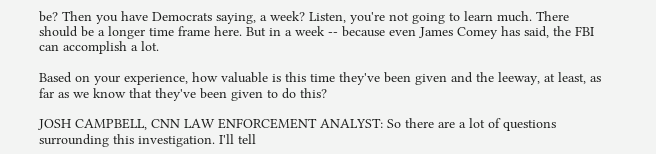be? Then you have Democrats saying, a week? Listen, you're not going to learn much. There should be a longer time frame here. But in a week -- because even James Comey has said, the FBI can accomplish a lot.

Based on your experience, how valuable is this time they've been given and the leeway, at least, as far as we know that they've been given to do this?

JOSH CAMPBELL, CNN LAW ENFORCEMENT ANALYST: So there are a lot of questions surrounding this investigation. I'll tell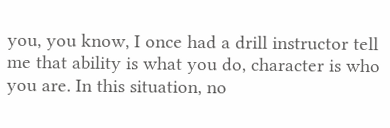you, you know, I once had a drill instructor tell me that ability is what you do, character is who you are. In this situation, no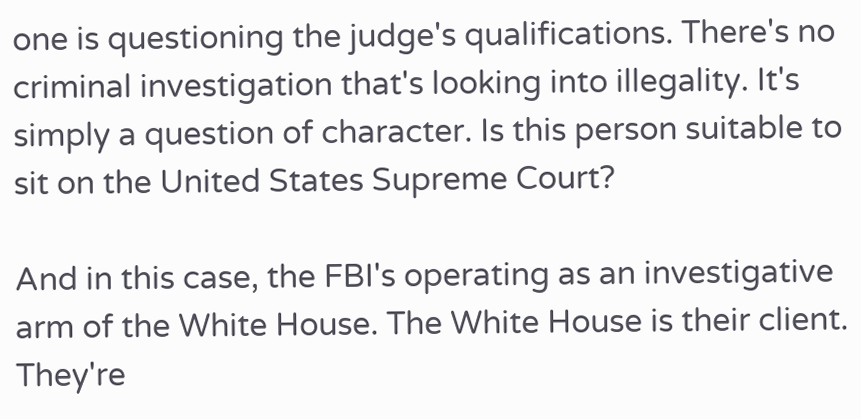one is questioning the judge's qualifications. There's no criminal investigation that's looking into illegality. It's simply a question of character. Is this person suitable to sit on the United States Supreme Court?

And in this case, the FBI's operating as an investigative arm of the White House. The White House is their client. They're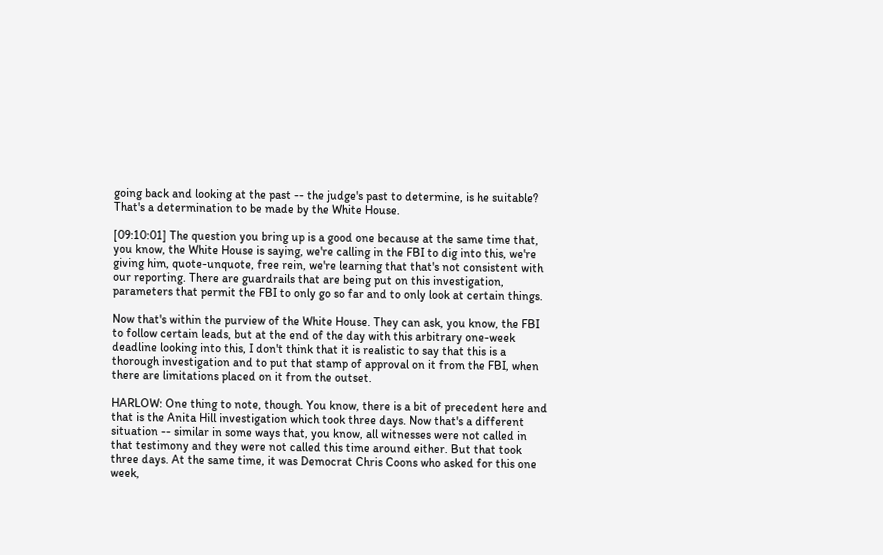going back and looking at the past -- the judge's past to determine, is he suitable? That's a determination to be made by the White House.

[09:10:01] The question you bring up is a good one because at the same time that, you know, the White House is saying, we're calling in the FBI to dig into this, we're giving him, quote-unquote, free rein, we're learning that that's not consistent with our reporting. There are guardrails that are being put on this investigation, parameters that permit the FBI to only go so far and to only look at certain things.

Now that's within the purview of the White House. They can ask, you know, the FBI to follow certain leads, but at the end of the day with this arbitrary one-week deadline looking into this, I don't think that it is realistic to say that this is a thorough investigation and to put that stamp of approval on it from the FBI, when there are limitations placed on it from the outset.

HARLOW: One thing to note, though. You know, there is a bit of precedent here and that is the Anita Hill investigation which took three days. Now that's a different situation -- similar in some ways that, you know, all witnesses were not called in that testimony and they were not called this time around either. But that took three days. At the same time, it was Democrat Chris Coons who asked for this one week,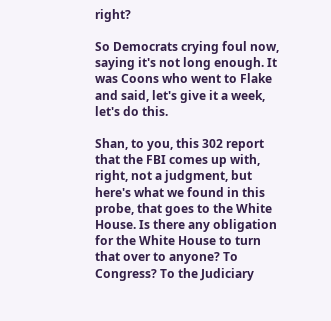right?

So Democrats crying foul now, saying it's not long enough. It was Coons who went to Flake and said, let's give it a week, let's do this.

Shan, to you, this 302 report that the FBI comes up with, right, not a judgment, but here's what we found in this probe, that goes to the White House. Is there any obligation for the White House to turn that over to anyone? To Congress? To the Judiciary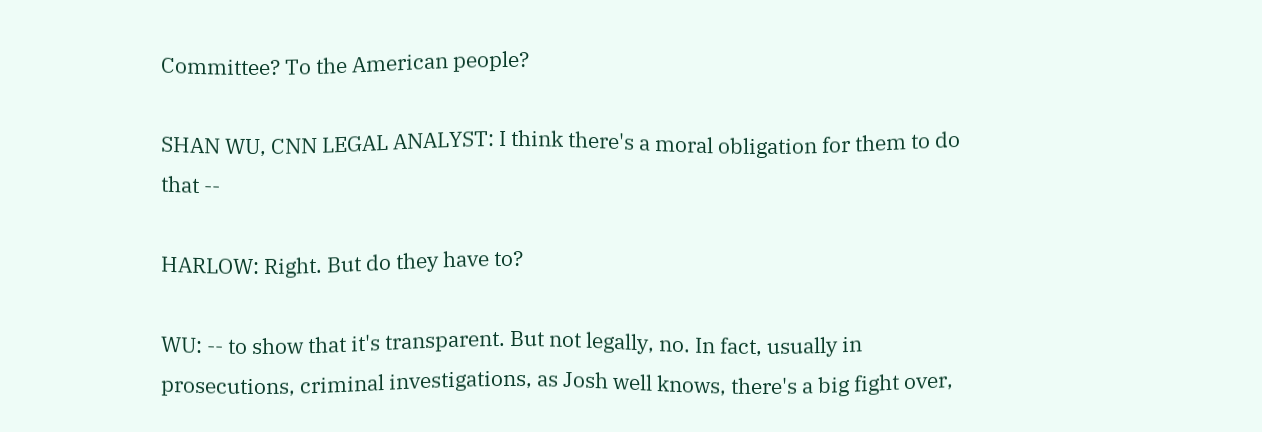Committee? To the American people?

SHAN WU, CNN LEGAL ANALYST: I think there's a moral obligation for them to do that --

HARLOW: Right. But do they have to?

WU: -- to show that it's transparent. But not legally, no. In fact, usually in prosecutions, criminal investigations, as Josh well knows, there's a big fight over,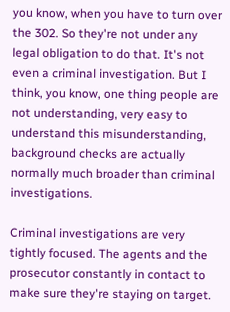you know, when you have to turn over the 302. So they're not under any legal obligation to do that. It's not even a criminal investigation. But I think, you know, one thing people are not understanding, very easy to understand this misunderstanding, background checks are actually normally much broader than criminal investigations.

Criminal investigations are very tightly focused. The agents and the prosecutor constantly in contact to make sure they're staying on target.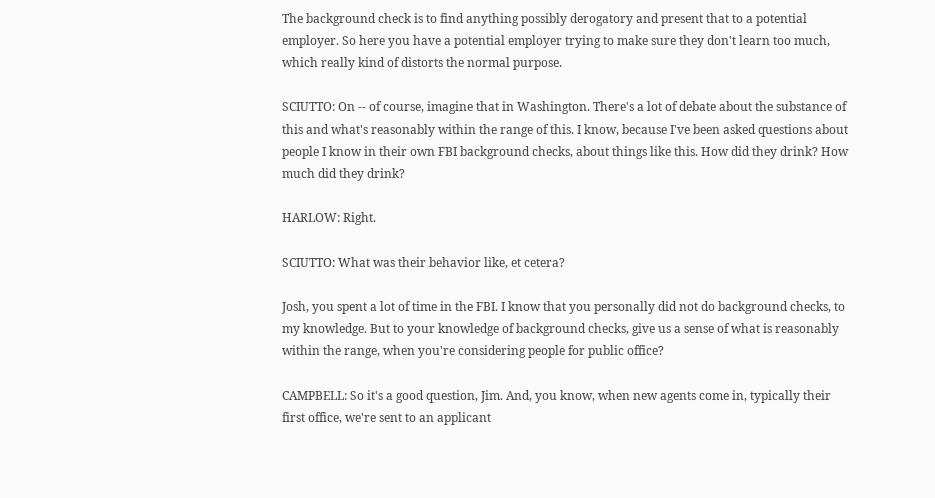The background check is to find anything possibly derogatory and present that to a potential employer. So here you have a potential employer trying to make sure they don't learn too much, which really kind of distorts the normal purpose.

SCIUTTO: On -- of course, imagine that in Washington. There's a lot of debate about the substance of this and what's reasonably within the range of this. I know, because I've been asked questions about people I know in their own FBI background checks, about things like this. How did they drink? How much did they drink?

HARLOW: Right.

SCIUTTO: What was their behavior like, et cetera?

Josh, you spent a lot of time in the FBI. I know that you personally did not do background checks, to my knowledge. But to your knowledge of background checks, give us a sense of what is reasonably within the range, when you're considering people for public office?

CAMPBELL: So it's a good question, Jim. And, you know, when new agents come in, typically their first office, we're sent to an applicant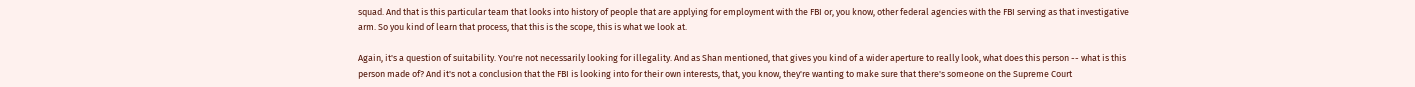squad. And that is this particular team that looks into history of people that are applying for employment with the FBI or, you know, other federal agencies with the FBI serving as that investigative arm. So you kind of learn that process, that this is the scope, this is what we look at.

Again, it's a question of suitability. You're not necessarily looking for illegality. And as Shan mentioned, that gives you kind of a wider aperture to really look, what does this person -- what is this person made of? And it's not a conclusion that the FBI is looking into for their own interests, that, you know, they're wanting to make sure that there's someone on the Supreme Court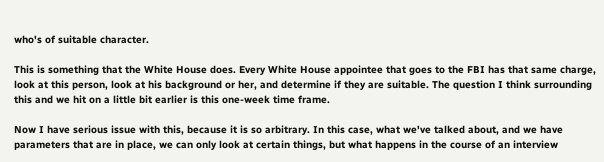who's of suitable character.

This is something that the White House does. Every White House appointee that goes to the FBI has that same charge, look at this person, look at his background or her, and determine if they are suitable. The question I think surrounding this and we hit on a little bit earlier is this one-week time frame.

Now I have serious issue with this, because it is so arbitrary. In this case, what we've talked about, and we have parameters that are in place, we can only look at certain things, but what happens in the course of an interview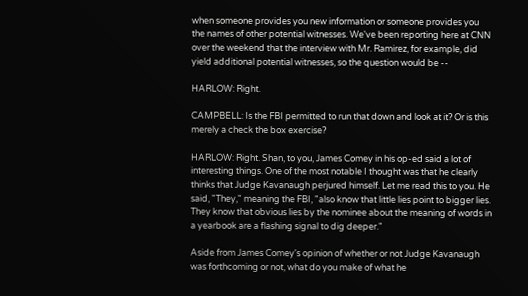when someone provides you new information or someone provides you the names of other potential witnesses. We've been reporting here at CNN over the weekend that the interview with Mr. Ramirez, for example, did yield additional potential witnesses, so the question would be --

HARLOW: Right.

CAMPBELL: Is the FBI permitted to run that down and look at it? Or is this merely a check the box exercise?

HARLOW: Right. Shan, to you, James Comey in his op-ed said a lot of interesting things. One of the most notable I thought was that he clearly thinks that Judge Kavanaugh perjured himself. Let me read this to you. He said, "They," meaning the FBI, "also know that little lies point to bigger lies. They know that obvious lies by the nominee about the meaning of words in a yearbook are a flashing signal to dig deeper."

Aside from James Comey's opinion of whether or not Judge Kavanaugh was forthcoming or not, what do you make of what he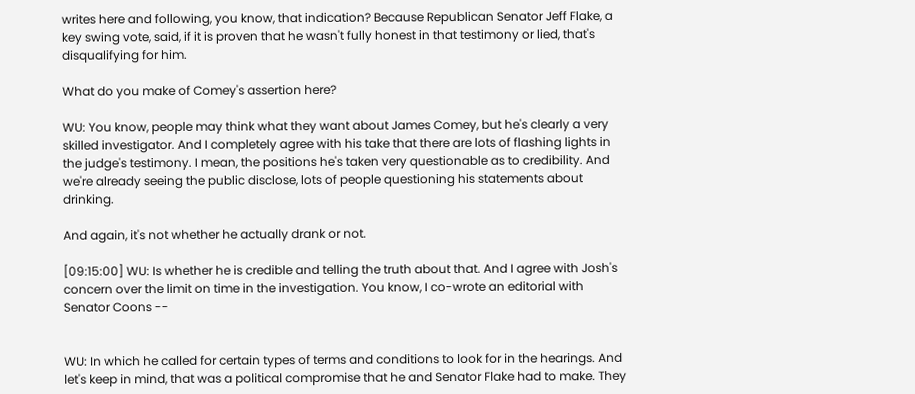writes here and following, you know, that indication? Because Republican Senator Jeff Flake, a key swing vote, said, if it is proven that he wasn't fully honest in that testimony or lied, that's disqualifying for him.

What do you make of Comey's assertion here?

WU: You know, people may think what they want about James Comey, but he's clearly a very skilled investigator. And I completely agree with his take that there are lots of flashing lights in the judge's testimony. I mean, the positions he's taken very questionable as to credibility. And we're already seeing the public disclose, lots of people questioning his statements about drinking.

And again, it's not whether he actually drank or not.

[09:15:00] WU: Is whether he is credible and telling the truth about that. And I agree with Josh's concern over the limit on time in the investigation. You know, I co-wrote an editorial with Senator Coons --


WU: In which he called for certain types of terms and conditions to look for in the hearings. And let's keep in mind, that was a political compromise that he and Senator Flake had to make. They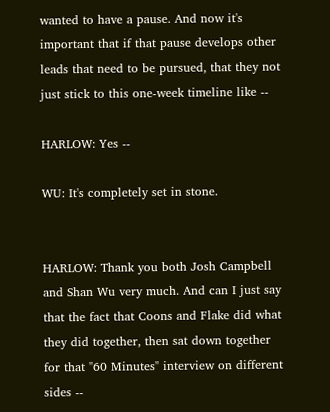wanted to have a pause. And now it's important that if that pause develops other leads that need to be pursued, that they not just stick to this one-week timeline like --

HARLOW: Yes --

WU: It's completely set in stone.


HARLOW: Thank you both Josh Campbell and Shan Wu very much. And can I just say that the fact that Coons and Flake did what they did together, then sat down together for that "60 Minutes" interview on different sides --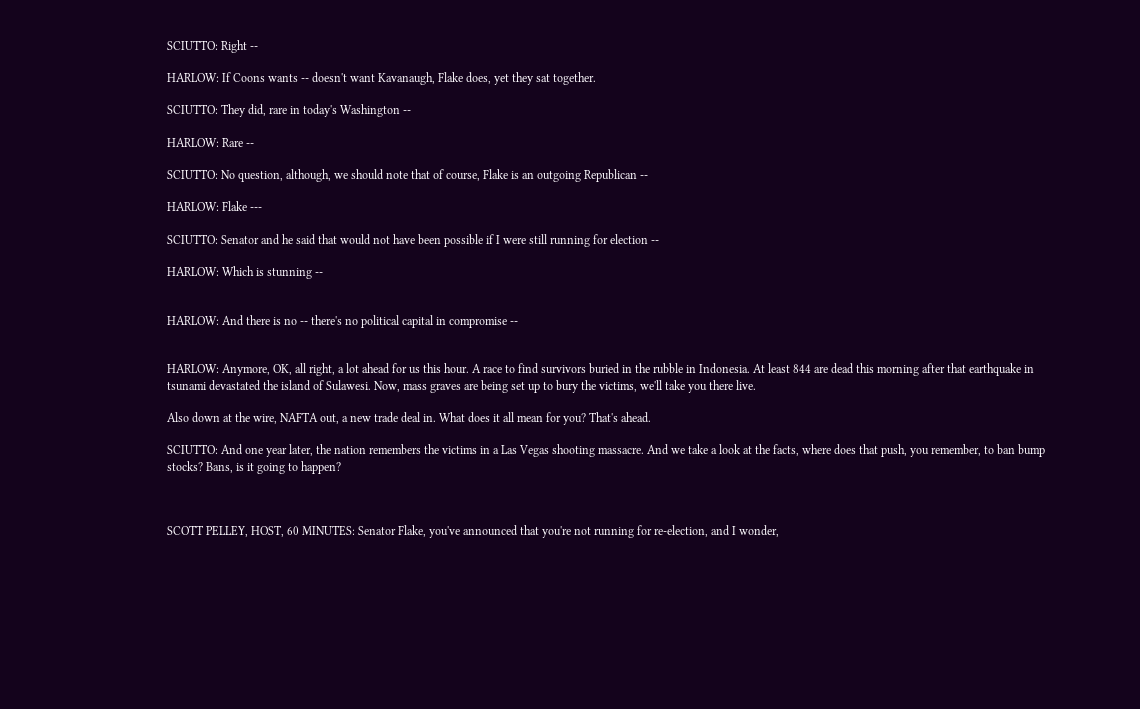SCIUTTO: Right --

HARLOW: If Coons wants -- doesn't want Kavanaugh, Flake does, yet they sat together.

SCIUTTO: They did, rare in today's Washington --

HARLOW: Rare --

SCIUTTO: No question, although, we should note that of course, Flake is an outgoing Republican --

HARLOW: Flake ---

SCIUTTO: Senator and he said that would not have been possible if I were still running for election --

HARLOW: Which is stunning --


HARLOW: And there is no -- there's no political capital in compromise --


HARLOW: Anymore, OK, all right, a lot ahead for us this hour. A race to find survivors buried in the rubble in Indonesia. At least 844 are dead this morning after that earthquake in tsunami devastated the island of Sulawesi. Now, mass graves are being set up to bury the victims, we'll take you there live.

Also down at the wire, NAFTA out, a new trade deal in. What does it all mean for you? That's ahead.

SCIUTTO: And one year later, the nation remembers the victims in a Las Vegas shooting massacre. And we take a look at the facts, where does that push, you remember, to ban bump stocks? Bans, is it going to happen?



SCOTT PELLEY, HOST, 60 MINUTES: Senator Flake, you've announced that you're not running for re-election, and I wonder,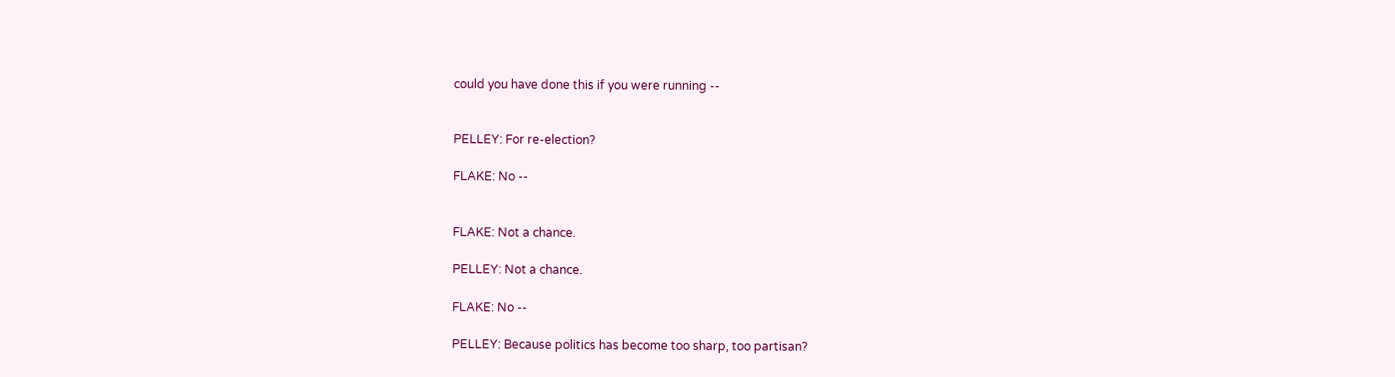could you have done this if you were running --


PELLEY: For re-election?

FLAKE: No --


FLAKE: Not a chance.

PELLEY: Not a chance.

FLAKE: No --

PELLEY: Because politics has become too sharp, too partisan?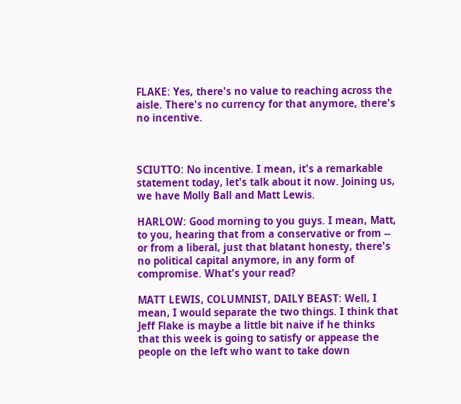FLAKE: Yes, there's no value to reaching across the aisle. There's no currency for that anymore, there's no incentive.



SCIUTTO: No incentive. I mean, it's a remarkable statement today, let's talk about it now. Joining us, we have Molly Ball and Matt Lewis.

HARLOW: Good morning to you guys. I mean, Matt, to you, hearing that from a conservative or from -- or from a liberal, just that blatant honesty, there's no political capital anymore, in any form of compromise. What's your read?

MATT LEWIS, COLUMNIST, DAILY BEAST: Well, I mean, I would separate the two things. I think that Jeff Flake is maybe a little bit naive if he thinks that this week is going to satisfy or appease the people on the left who want to take down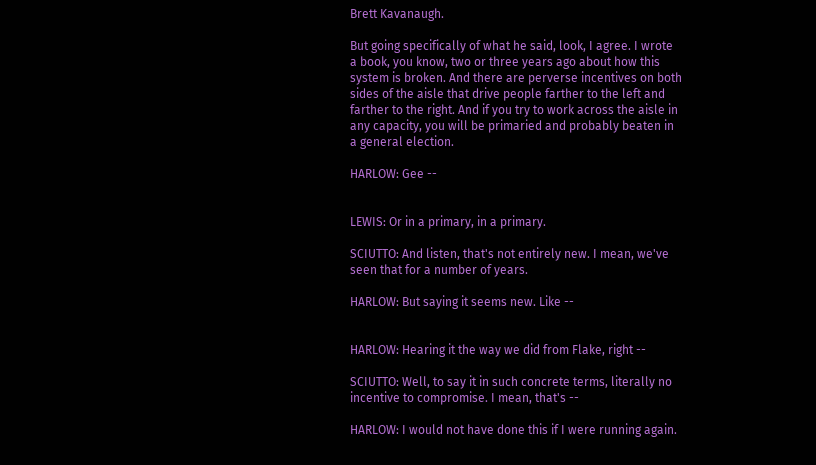Brett Kavanaugh.

But going specifically of what he said, look, I agree. I wrote a book, you know, two or three years ago about how this system is broken. And there are perverse incentives on both sides of the aisle that drive people farther to the left and farther to the right. And if you try to work across the aisle in any capacity, you will be primaried and probably beaten in a general election.

HARLOW: Gee --


LEWIS: Or in a primary, in a primary.

SCIUTTO: And listen, that's not entirely new. I mean, we've seen that for a number of years.

HARLOW: But saying it seems new. Like --


HARLOW: Hearing it the way we did from Flake, right --

SCIUTTO: Well, to say it in such concrete terms, literally no incentive to compromise. I mean, that's --

HARLOW: I would not have done this if I were running again.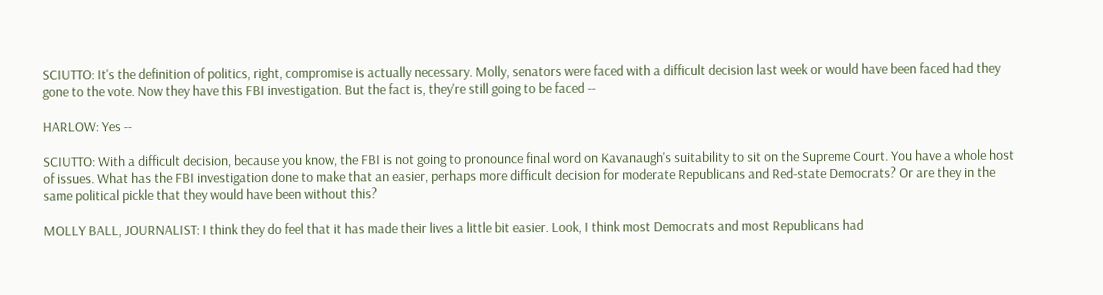SCIUTTO: It's the definition of politics, right, compromise is actually necessary. Molly, senators were faced with a difficult decision last week or would have been faced had they gone to the vote. Now they have this FBI investigation. But the fact is, they're still going to be faced --

HARLOW: Yes --

SCIUTTO: With a difficult decision, because you know, the FBI is not going to pronounce final word on Kavanaugh's suitability to sit on the Supreme Court. You have a whole host of issues. What has the FBI investigation done to make that an easier, perhaps more difficult decision for moderate Republicans and Red-state Democrats? Or are they in the same political pickle that they would have been without this?

MOLLY BALL, JOURNALIST: I think they do feel that it has made their lives a little bit easier. Look, I think most Democrats and most Republicans had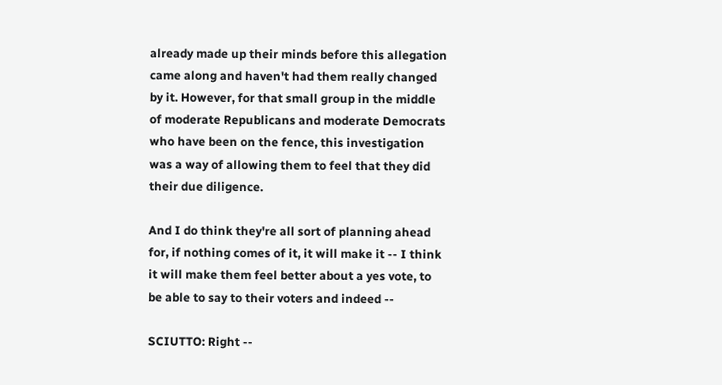already made up their minds before this allegation came along and haven't had them really changed by it. However, for that small group in the middle of moderate Republicans and moderate Democrats who have been on the fence, this investigation was a way of allowing them to feel that they did their due diligence.

And I do think they're all sort of planning ahead for, if nothing comes of it, it will make it -- I think it will make them feel better about a yes vote, to be able to say to their voters and indeed --

SCIUTTO: Right --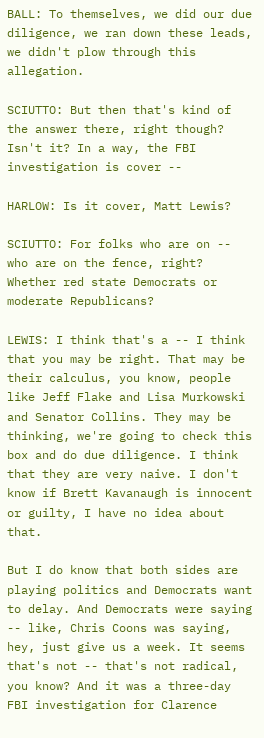BALL: To themselves, we did our due diligence, we ran down these leads, we didn't plow through this allegation.

SCIUTTO: But then that's kind of the answer there, right though? Isn't it? In a way, the FBI investigation is cover --

HARLOW: Is it cover, Matt Lewis?

SCIUTTO: For folks who are on -- who are on the fence, right? Whether red state Democrats or moderate Republicans?

LEWIS: I think that's a -- I think that you may be right. That may be their calculus, you know, people like Jeff Flake and Lisa Murkowski and Senator Collins. They may be thinking, we're going to check this box and do due diligence. I think that they are very naive. I don't know if Brett Kavanaugh is innocent or guilty, I have no idea about that.

But I do know that both sides are playing politics and Democrats want to delay. And Democrats were saying -- like, Chris Coons was saying, hey, just give us a week. It seems that's not -- that's not radical, you know? And it was a three-day FBI investigation for Clarence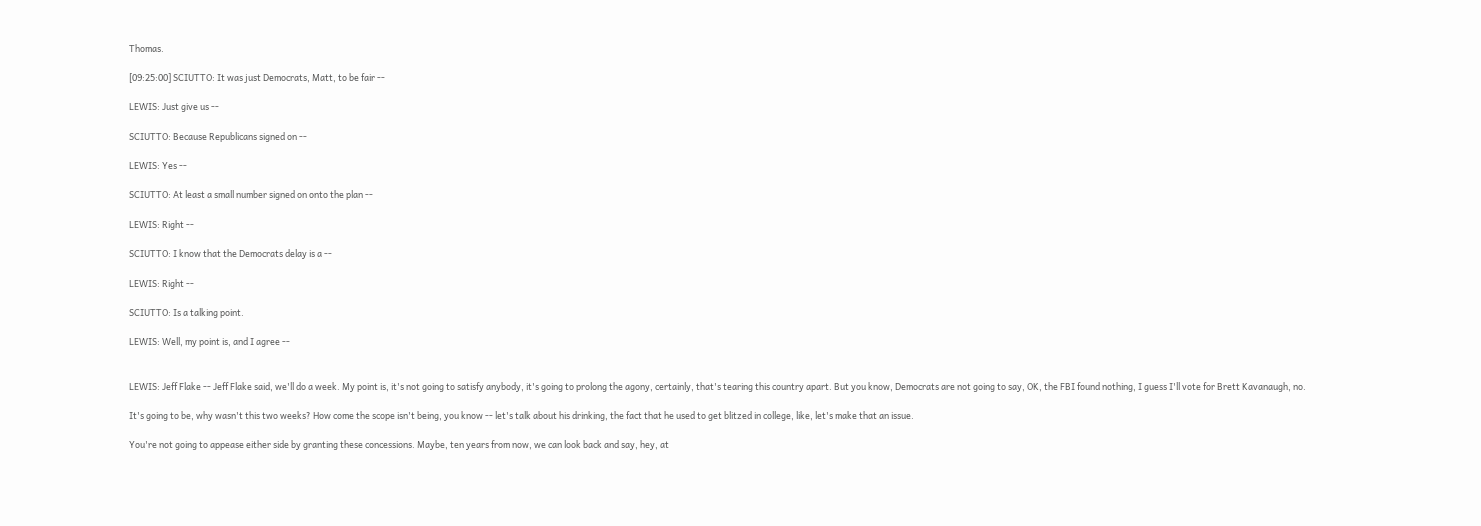Thomas.

[09:25:00] SCIUTTO: It was just Democrats, Matt, to be fair --

LEWIS: Just give us --

SCIUTTO: Because Republicans signed on --

LEWIS: Yes --

SCIUTTO: At least a small number signed on onto the plan --

LEWIS: Right --

SCIUTTO: I know that the Democrats delay is a --

LEWIS: Right --

SCIUTTO: Is a talking point.

LEWIS: Well, my point is, and I agree --


LEWIS: Jeff Flake -- Jeff Flake said, we'll do a week. My point is, it's not going to satisfy anybody, it's going to prolong the agony, certainly, that's tearing this country apart. But you know, Democrats are not going to say, OK, the FBI found nothing, I guess I'll vote for Brett Kavanaugh, no.

It's going to be, why wasn't this two weeks? How come the scope isn't being, you know -- let's talk about his drinking, the fact that he used to get blitzed in college, like, let's make that an issue.

You're not going to appease either side by granting these concessions. Maybe, ten years from now, we can look back and say, hey, at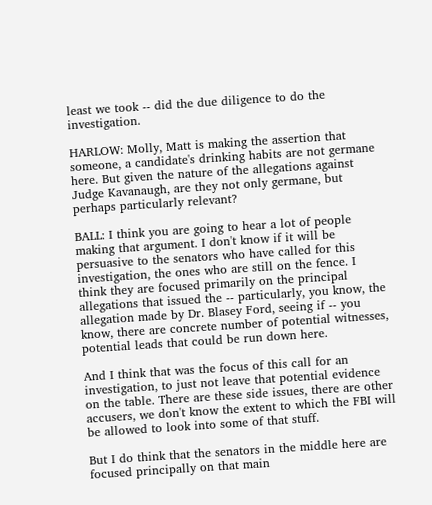least we took -- did the due diligence to do the investigation.

HARLOW: Molly, Matt is making the assertion that someone, a candidate's drinking habits are not germane here. But given the nature of the allegations against Judge Kavanaugh, are they not only germane, but perhaps particularly relevant?

BALL: I think you are going to hear a lot of people making that argument. I don't know if it will be persuasive to the senators who have called for this investigation, the ones who are still on the fence. I think they are focused primarily on the principal allegations that issued the -- particularly, you know, the allegation made by Dr. Blasey Ford, seeing if -- you know, there are concrete number of potential witnesses, potential leads that could be run down here.

And I think that was the focus of this call for an investigation, to just not leave that potential evidence on the table. There are these side issues, there are other accusers, we don't know the extent to which the FBI will be allowed to look into some of that stuff.

But I do think that the senators in the middle here are focused principally on that main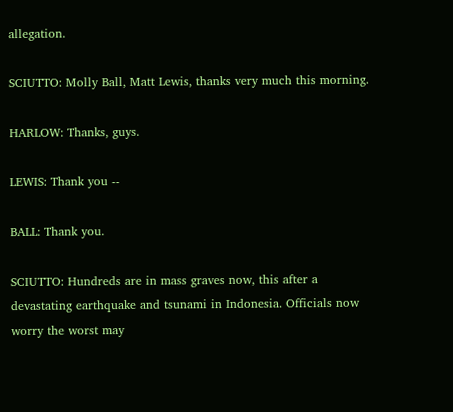allegation.

SCIUTTO: Molly Ball, Matt Lewis, thanks very much this morning.

HARLOW: Thanks, guys.

LEWIS: Thank you --

BALL: Thank you.

SCIUTTO: Hundreds are in mass graves now, this after a devastating earthquake and tsunami in Indonesia. Officials now worry the worst may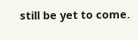still be yet to come.